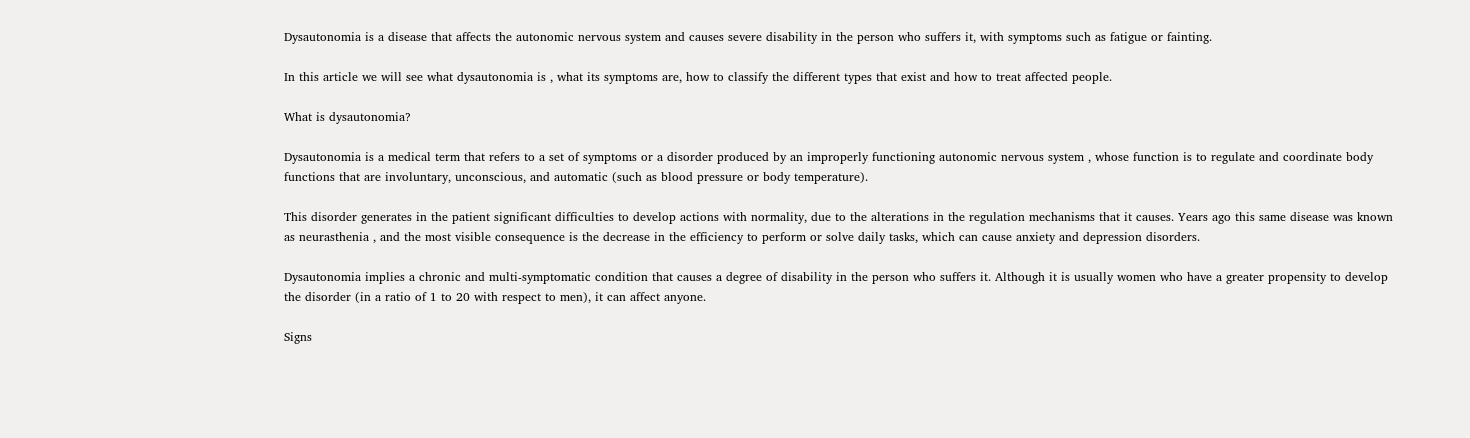Dysautonomia is a disease that affects the autonomic nervous system and causes severe disability in the person who suffers it, with symptoms such as fatigue or fainting.

In this article we will see what dysautonomia is , what its symptoms are, how to classify the different types that exist and how to treat affected people.

What is dysautonomia?

Dysautonomia is a medical term that refers to a set of symptoms or a disorder produced by an improperly functioning autonomic nervous system , whose function is to regulate and coordinate body functions that are involuntary, unconscious, and automatic (such as blood pressure or body temperature).

This disorder generates in the patient significant difficulties to develop actions with normality, due to the alterations in the regulation mechanisms that it causes. Years ago this same disease was known as neurasthenia , and the most visible consequence is the decrease in the efficiency to perform or solve daily tasks, which can cause anxiety and depression disorders.

Dysautonomia implies a chronic and multi-symptomatic condition that causes a degree of disability in the person who suffers it. Although it is usually women who have a greater propensity to develop the disorder (in a ratio of 1 to 20 with respect to men), it can affect anyone.

Signs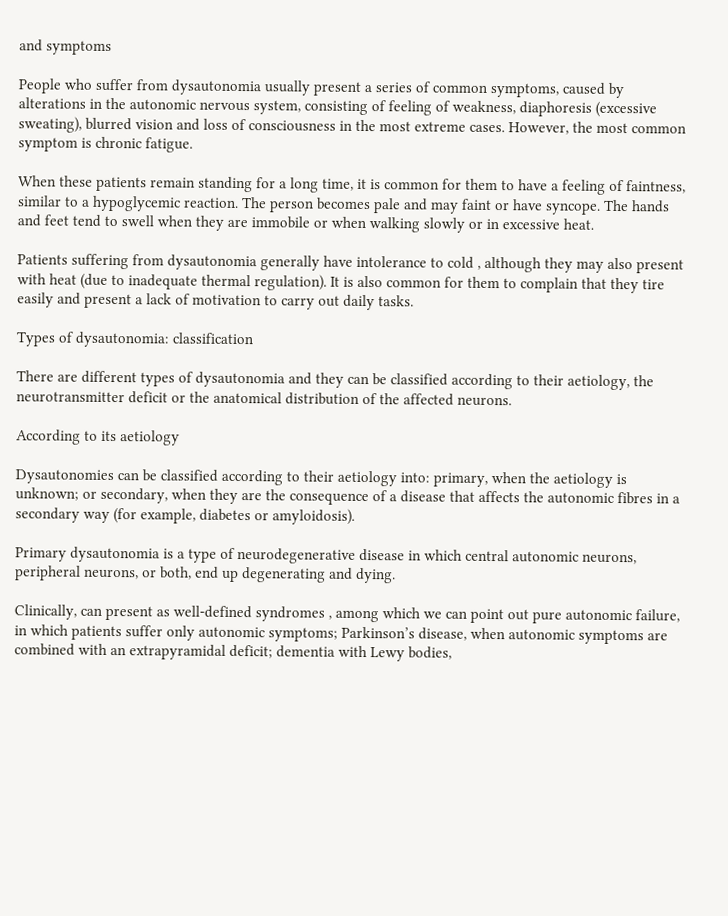and symptoms

People who suffer from dysautonomia usually present a series of common symptoms, caused by alterations in the autonomic nervous system, consisting of feeling of weakness, diaphoresis (excessive sweating), blurred vision and loss of consciousness in the most extreme cases. However, the most common symptom is chronic fatigue.

When these patients remain standing for a long time, it is common for them to have a feeling of faintness, similar to a hypoglycemic reaction. The person becomes pale and may faint or have syncope. The hands and feet tend to swell when they are immobile or when walking slowly or in excessive heat.

Patients suffering from dysautonomia generally have intolerance to cold , although they may also present with heat (due to inadequate thermal regulation). It is also common for them to complain that they tire easily and present a lack of motivation to carry out daily tasks.

Types of dysautonomia: classification

There are different types of dysautonomia and they can be classified according to their aetiology, the neurotransmitter deficit or the anatomical distribution of the affected neurons.

According to its aetiology

Dysautonomies can be classified according to their aetiology into: primary, when the aetiology is unknown; or secondary, when they are the consequence of a disease that affects the autonomic fibres in a secondary way (for example, diabetes or amyloidosis).

Primary dysautonomia is a type of neurodegenerative disease in which central autonomic neurons, peripheral neurons, or both, end up degenerating and dying.

Clinically, can present as well-defined syndromes , among which we can point out pure autonomic failure, in which patients suffer only autonomic symptoms; Parkinson’s disease, when autonomic symptoms are combined with an extrapyramidal deficit; dementia with Lewy bodies,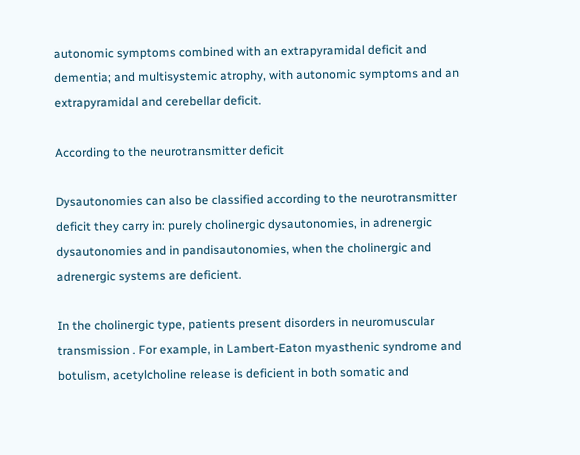autonomic symptoms combined with an extrapyramidal deficit and dementia; and multisystemic atrophy, with autonomic symptoms and an extrapyramidal and cerebellar deficit.

According to the neurotransmitter deficit

Dysautonomies can also be classified according to the neurotransmitter deficit they carry in: purely cholinergic dysautonomies, in adrenergic dysautonomies and in pandisautonomies, when the cholinergic and adrenergic systems are deficient.

In the cholinergic type, patients present disorders in neuromuscular transmission . For example, in Lambert-Eaton myasthenic syndrome and botulism, acetylcholine release is deficient in both somatic and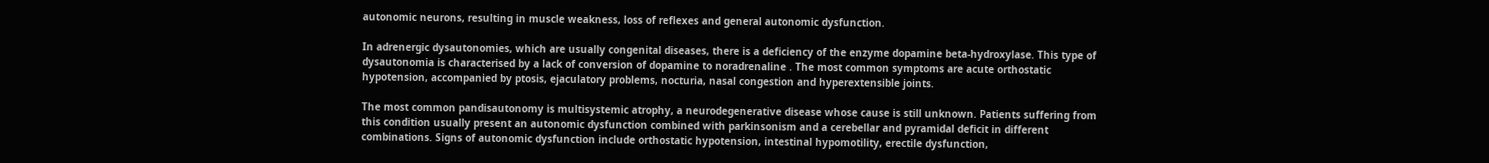autonomic neurons, resulting in muscle weakness, loss of reflexes and general autonomic dysfunction.

In adrenergic dysautonomies, which are usually congenital diseases, there is a deficiency of the enzyme dopamine beta-hydroxylase. This type of dysautonomia is characterised by a lack of conversion of dopamine to noradrenaline . The most common symptoms are acute orthostatic hypotension, accompanied by ptosis, ejaculatory problems, nocturia, nasal congestion and hyperextensible joints.

The most common pandisautonomy is multisystemic atrophy, a neurodegenerative disease whose cause is still unknown. Patients suffering from this condition usually present an autonomic dysfunction combined with parkinsonism and a cerebellar and pyramidal deficit in different combinations. Signs of autonomic dysfunction include orthostatic hypotension, intestinal hypomotility, erectile dysfunction,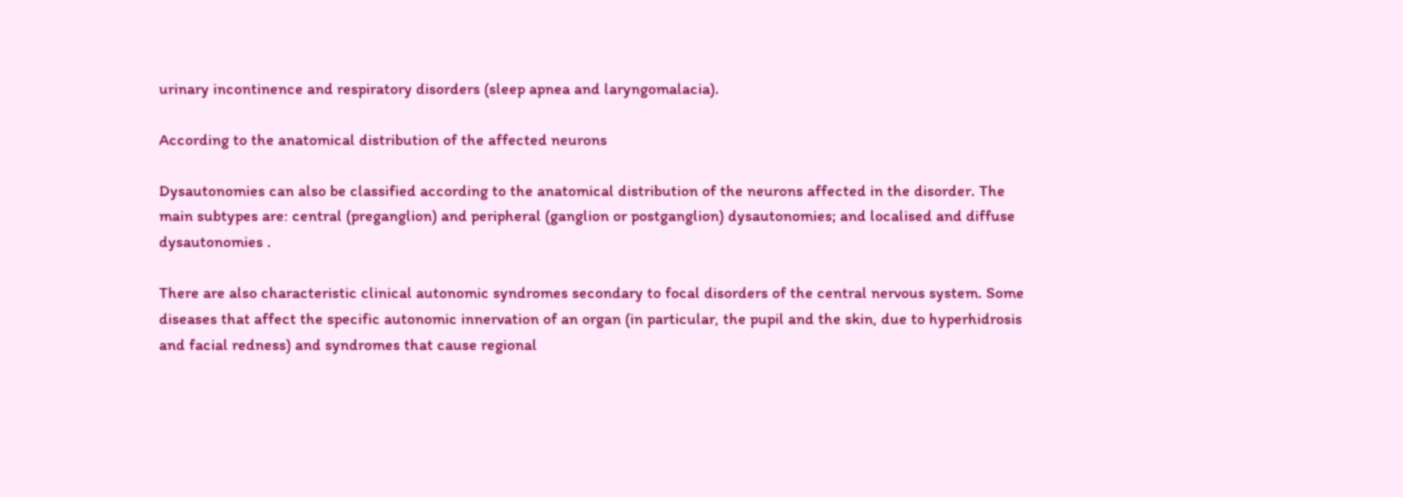urinary incontinence and respiratory disorders (sleep apnea and laryngomalacia).

According to the anatomical distribution of the affected neurons

Dysautonomies can also be classified according to the anatomical distribution of the neurons affected in the disorder. The main subtypes are: central (preganglion) and peripheral (ganglion or postganglion) dysautonomies; and localised and diffuse dysautonomies .

There are also characteristic clinical autonomic syndromes secondary to focal disorders of the central nervous system. Some diseases that affect the specific autonomic innervation of an organ (in particular, the pupil and the skin, due to hyperhidrosis and facial redness) and syndromes that cause regional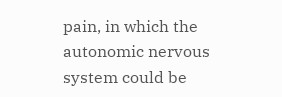pain, in which the autonomic nervous system could be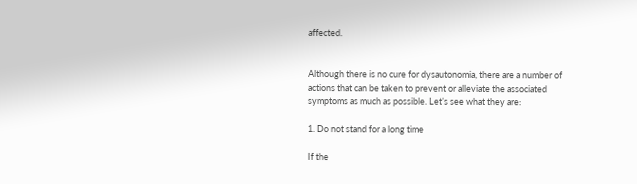affected.


Although there is no cure for dysautonomia, there are a number of actions that can be taken to prevent or alleviate the associated symptoms as much as possible. Let’s see what they are:

1. Do not stand for a long time

If the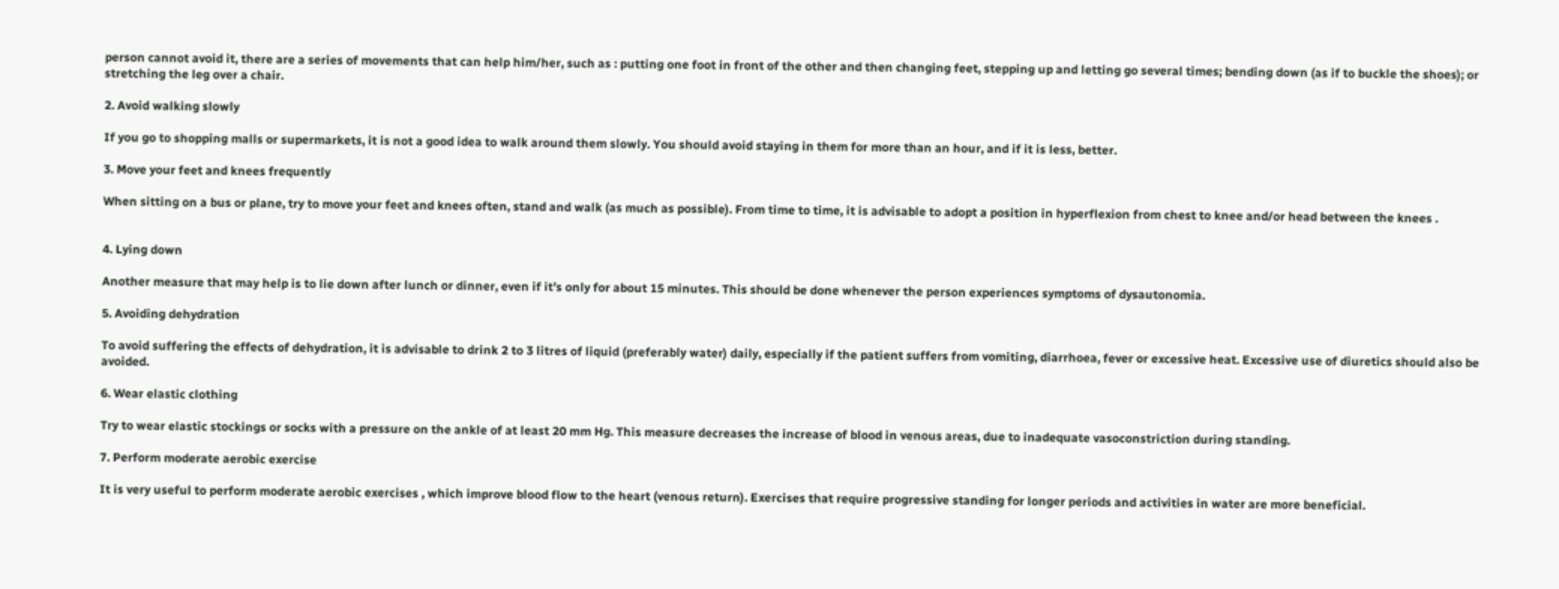person cannot avoid it, there are a series of movements that can help him/her, such as : putting one foot in front of the other and then changing feet, stepping up and letting go several times; bending down (as if to buckle the shoes); or stretching the leg over a chair.

2. Avoid walking slowly

If you go to shopping malls or supermarkets, it is not a good idea to walk around them slowly. You should avoid staying in them for more than an hour, and if it is less, better.

3. Move your feet and knees frequently

When sitting on a bus or plane, try to move your feet and knees often, stand and walk (as much as possible). From time to time, it is advisable to adopt a position in hyperflexion from chest to knee and/or head between the knees .


4. Lying down

Another measure that may help is to lie down after lunch or dinner, even if it’s only for about 15 minutes. This should be done whenever the person experiences symptoms of dysautonomia.

5. Avoiding dehydration

To avoid suffering the effects of dehydration, it is advisable to drink 2 to 3 litres of liquid (preferably water) daily, especially if the patient suffers from vomiting, diarrhoea, fever or excessive heat. Excessive use of diuretics should also be avoided.

6. Wear elastic clothing

Try to wear elastic stockings or socks with a pressure on the ankle of at least 20 mm Hg. This measure decreases the increase of blood in venous areas, due to inadequate vasoconstriction during standing.

7. Perform moderate aerobic exercise

It is very useful to perform moderate aerobic exercises , which improve blood flow to the heart (venous return). Exercises that require progressive standing for longer periods and activities in water are more beneficial.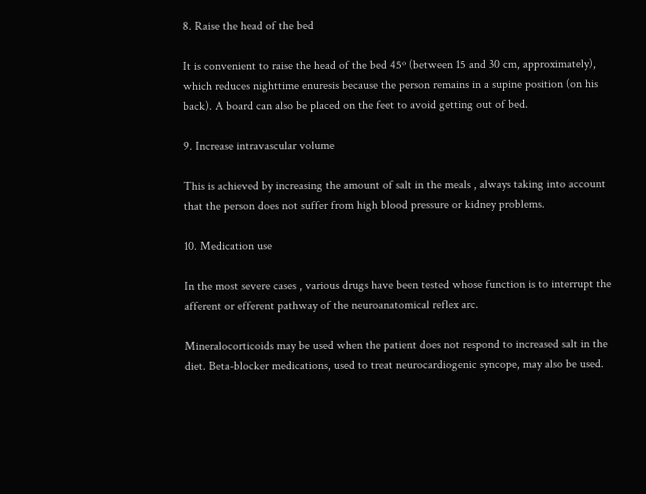8. Raise the head of the bed

It is convenient to raise the head of the bed 45º (between 15 and 30 cm, approximately), which reduces nighttime enuresis because the person remains in a supine position (on his back). A board can also be placed on the feet to avoid getting out of bed.

9. Increase intravascular volume

This is achieved by increasing the amount of salt in the meals , always taking into account that the person does not suffer from high blood pressure or kidney problems.

10. Medication use

In the most severe cases , various drugs have been tested whose function is to interrupt the afferent or efferent pathway of the neuroanatomical reflex arc.

Mineralocorticoids may be used when the patient does not respond to increased salt in the diet. Beta-blocker medications, used to treat neurocardiogenic syncope, may also be used.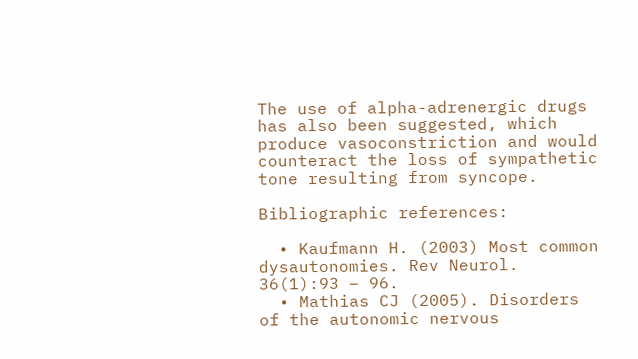The use of alpha-adrenergic drugs has also been suggested, which produce vasoconstriction and would counteract the loss of sympathetic tone resulting from syncope.

Bibliographic references:

  • Kaufmann H. (2003) Most common dysautonomies. Rev Neurol. 36(1):93 – 96.
  • Mathias CJ (2005). Disorders of the autonomic nervous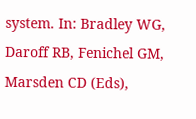system. In: Bradley WG, Daroff RB, Fenichel GM, Marsden CD (Eds),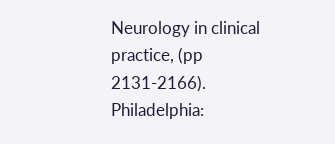Neurology in clinical practice, (pp 2131-2166). Philadelphia: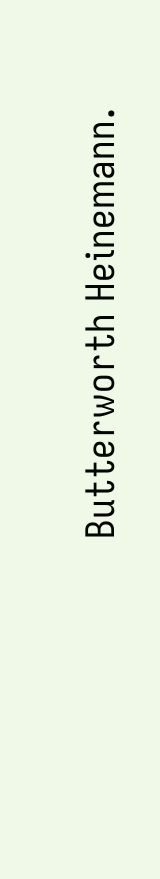Butterworth Heinemann.